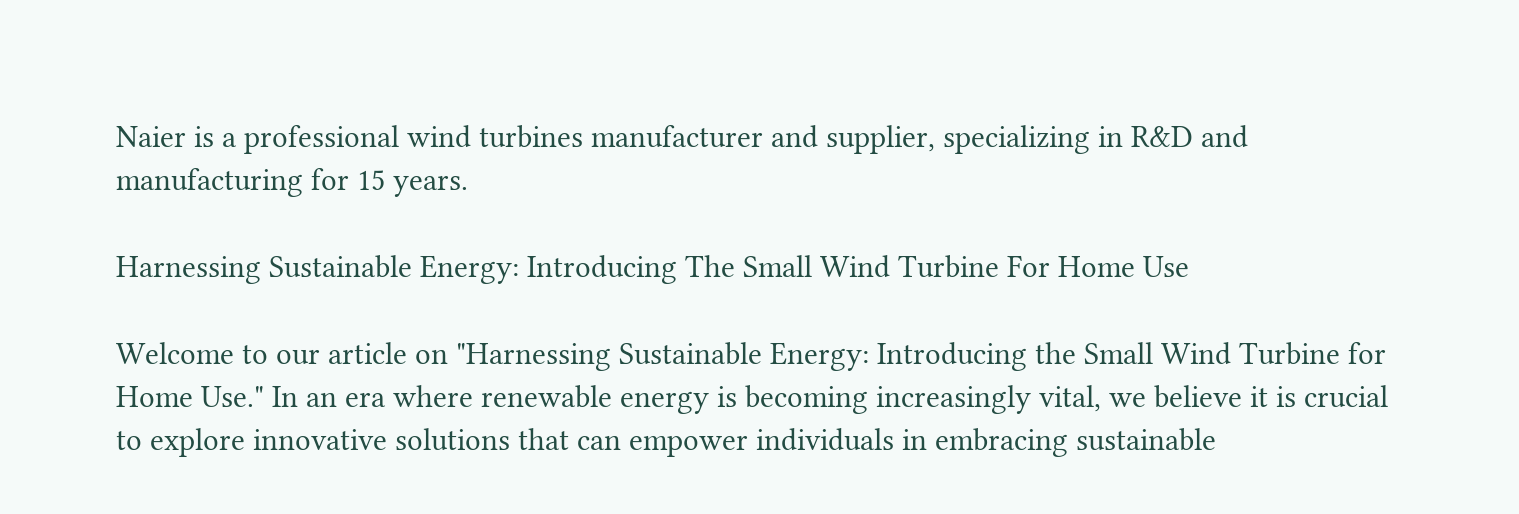Naier is a professional wind turbines manufacturer and supplier, specializing in R&D and manufacturing for 15 years.

Harnessing Sustainable Energy: Introducing The Small Wind Turbine For Home Use

Welcome to our article on "Harnessing Sustainable Energy: Introducing the Small Wind Turbine for Home Use." In an era where renewable energy is becoming increasingly vital, we believe it is crucial to explore innovative solutions that can empower individuals in embracing sustainable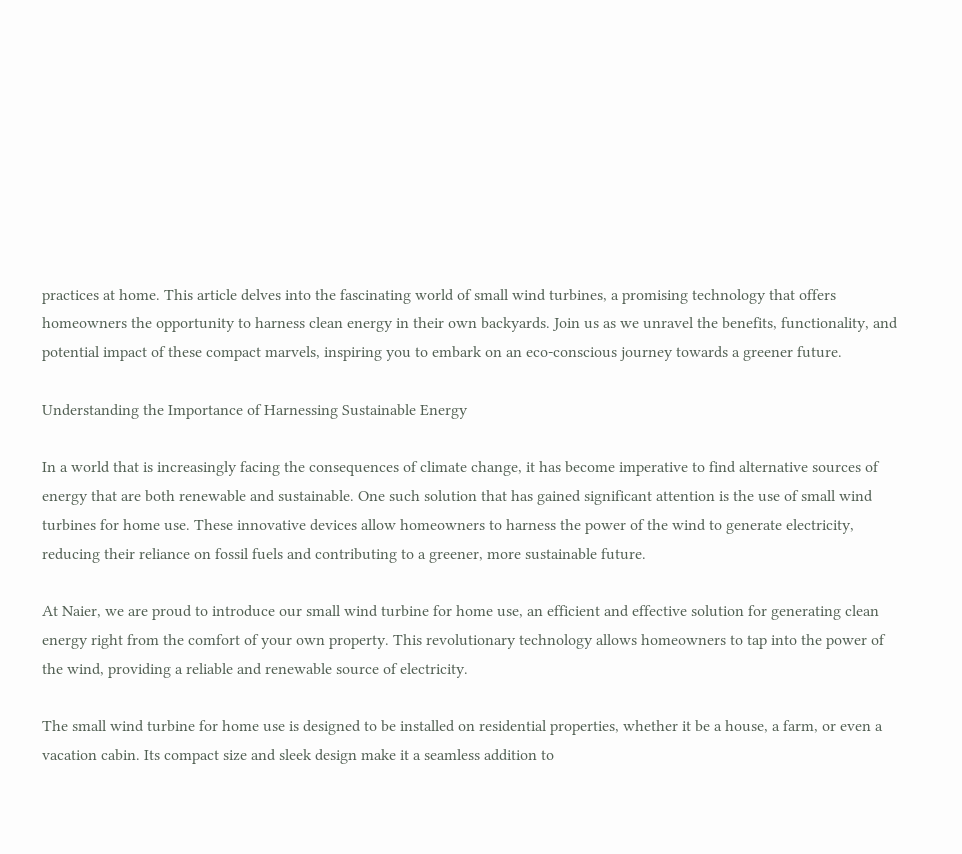practices at home. This article delves into the fascinating world of small wind turbines, a promising technology that offers homeowners the opportunity to harness clean energy in their own backyards. Join us as we unravel the benefits, functionality, and potential impact of these compact marvels, inspiring you to embark on an eco-conscious journey towards a greener future.

Understanding the Importance of Harnessing Sustainable Energy

In a world that is increasingly facing the consequences of climate change, it has become imperative to find alternative sources of energy that are both renewable and sustainable. One such solution that has gained significant attention is the use of small wind turbines for home use. These innovative devices allow homeowners to harness the power of the wind to generate electricity, reducing their reliance on fossil fuels and contributing to a greener, more sustainable future.

At Naier, we are proud to introduce our small wind turbine for home use, an efficient and effective solution for generating clean energy right from the comfort of your own property. This revolutionary technology allows homeowners to tap into the power of the wind, providing a reliable and renewable source of electricity.

The small wind turbine for home use is designed to be installed on residential properties, whether it be a house, a farm, or even a vacation cabin. Its compact size and sleek design make it a seamless addition to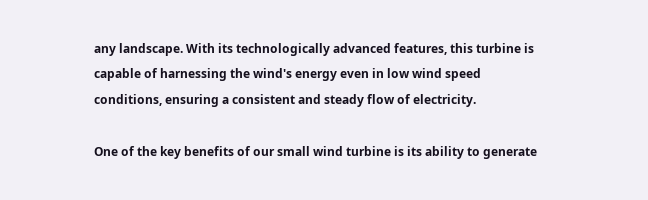any landscape. With its technologically advanced features, this turbine is capable of harnessing the wind's energy even in low wind speed conditions, ensuring a consistent and steady flow of electricity.

One of the key benefits of our small wind turbine is its ability to generate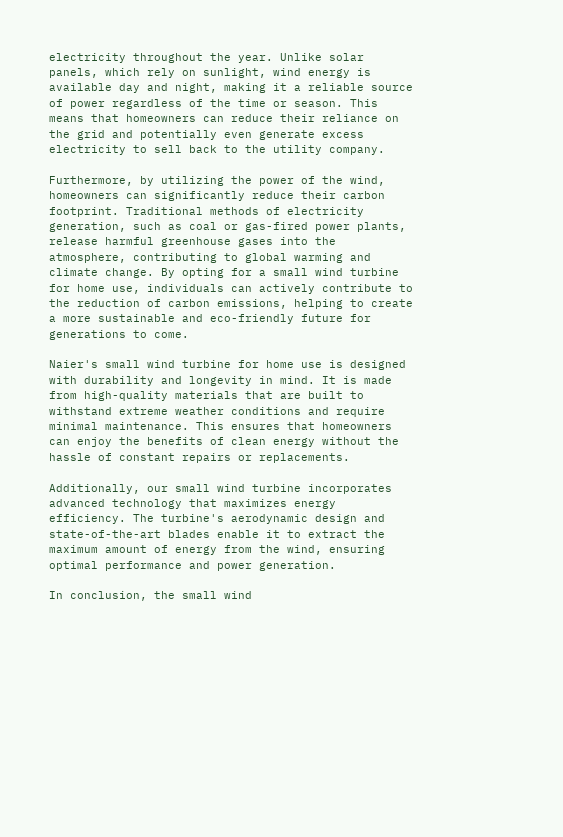electricity throughout the year. Unlike solar panels, which rely on sunlight, wind energy is available day and night, making it a reliable source of power regardless of the time or season. This means that homeowners can reduce their reliance on the grid and potentially even generate excess electricity to sell back to the utility company.

Furthermore, by utilizing the power of the wind, homeowners can significantly reduce their carbon footprint. Traditional methods of electricity generation, such as coal or gas-fired power plants, release harmful greenhouse gases into the atmosphere, contributing to global warming and climate change. By opting for a small wind turbine for home use, individuals can actively contribute to the reduction of carbon emissions, helping to create a more sustainable and eco-friendly future for generations to come.

Naier's small wind turbine for home use is designed with durability and longevity in mind. It is made from high-quality materials that are built to withstand extreme weather conditions and require minimal maintenance. This ensures that homeowners can enjoy the benefits of clean energy without the hassle of constant repairs or replacements.

Additionally, our small wind turbine incorporates advanced technology that maximizes energy efficiency. The turbine's aerodynamic design and state-of-the-art blades enable it to extract the maximum amount of energy from the wind, ensuring optimal performance and power generation.

In conclusion, the small wind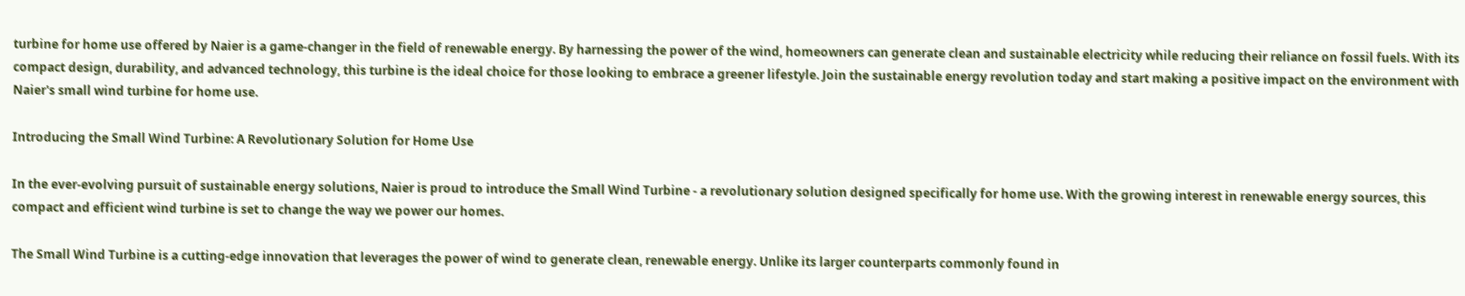turbine for home use offered by Naier is a game-changer in the field of renewable energy. By harnessing the power of the wind, homeowners can generate clean and sustainable electricity while reducing their reliance on fossil fuels. With its compact design, durability, and advanced technology, this turbine is the ideal choice for those looking to embrace a greener lifestyle. Join the sustainable energy revolution today and start making a positive impact on the environment with Naier's small wind turbine for home use.

Introducing the Small Wind Turbine: A Revolutionary Solution for Home Use

In the ever-evolving pursuit of sustainable energy solutions, Naier is proud to introduce the Small Wind Turbine - a revolutionary solution designed specifically for home use. With the growing interest in renewable energy sources, this compact and efficient wind turbine is set to change the way we power our homes.

The Small Wind Turbine is a cutting-edge innovation that leverages the power of wind to generate clean, renewable energy. Unlike its larger counterparts commonly found in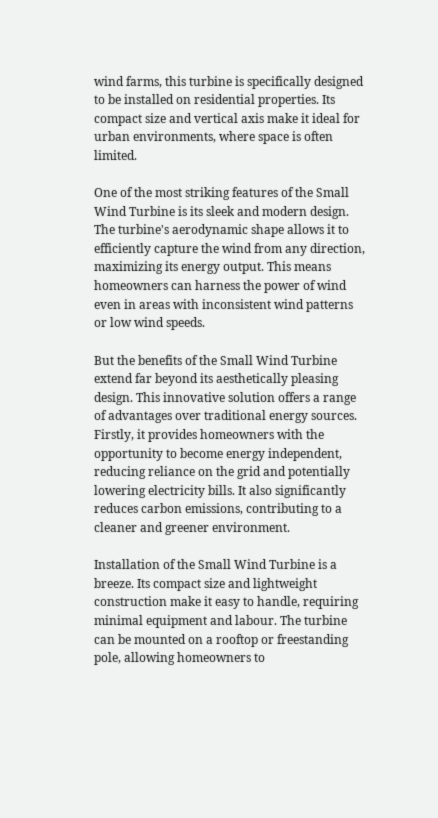wind farms, this turbine is specifically designed to be installed on residential properties. Its compact size and vertical axis make it ideal for urban environments, where space is often limited.

One of the most striking features of the Small Wind Turbine is its sleek and modern design. The turbine's aerodynamic shape allows it to efficiently capture the wind from any direction, maximizing its energy output. This means homeowners can harness the power of wind even in areas with inconsistent wind patterns or low wind speeds.

But the benefits of the Small Wind Turbine extend far beyond its aesthetically pleasing design. This innovative solution offers a range of advantages over traditional energy sources. Firstly, it provides homeowners with the opportunity to become energy independent, reducing reliance on the grid and potentially lowering electricity bills. It also significantly reduces carbon emissions, contributing to a cleaner and greener environment.

Installation of the Small Wind Turbine is a breeze. Its compact size and lightweight construction make it easy to handle, requiring minimal equipment and labour. The turbine can be mounted on a rooftop or freestanding pole, allowing homeowners to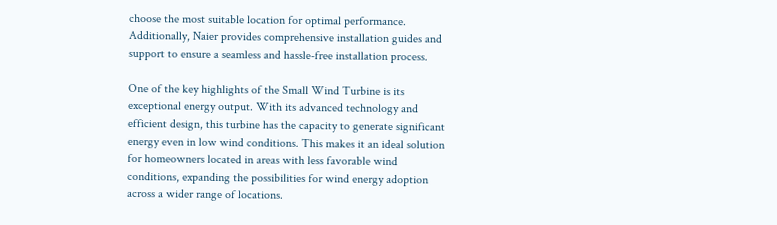choose the most suitable location for optimal performance. Additionally, Naier provides comprehensive installation guides and support to ensure a seamless and hassle-free installation process.

One of the key highlights of the Small Wind Turbine is its exceptional energy output. With its advanced technology and efficient design, this turbine has the capacity to generate significant energy even in low wind conditions. This makes it an ideal solution for homeowners located in areas with less favorable wind conditions, expanding the possibilities for wind energy adoption across a wider range of locations.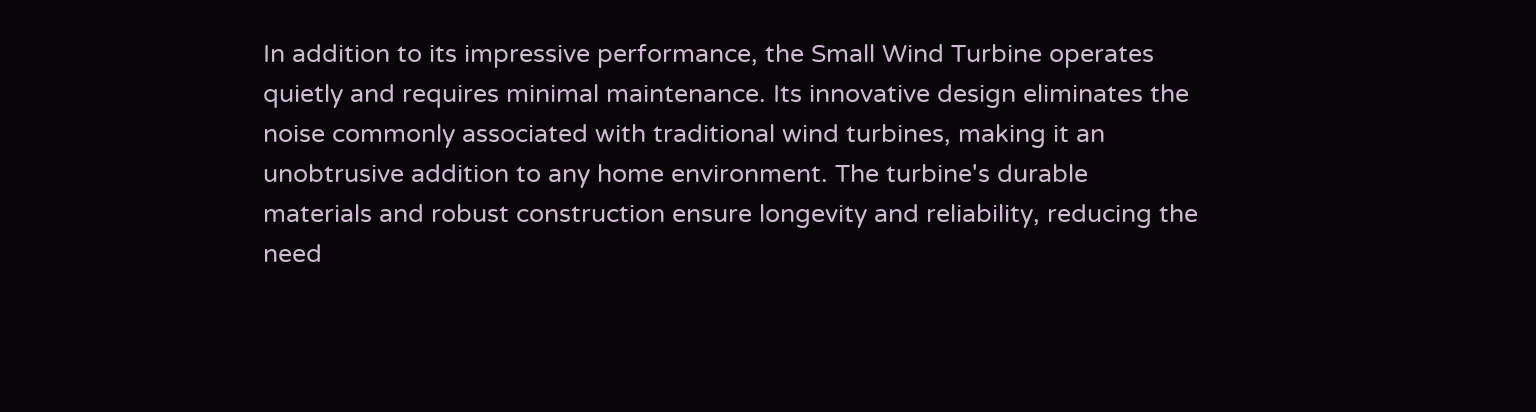In addition to its impressive performance, the Small Wind Turbine operates quietly and requires minimal maintenance. Its innovative design eliminates the noise commonly associated with traditional wind turbines, making it an unobtrusive addition to any home environment. The turbine's durable materials and robust construction ensure longevity and reliability, reducing the need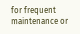for frequent maintenance or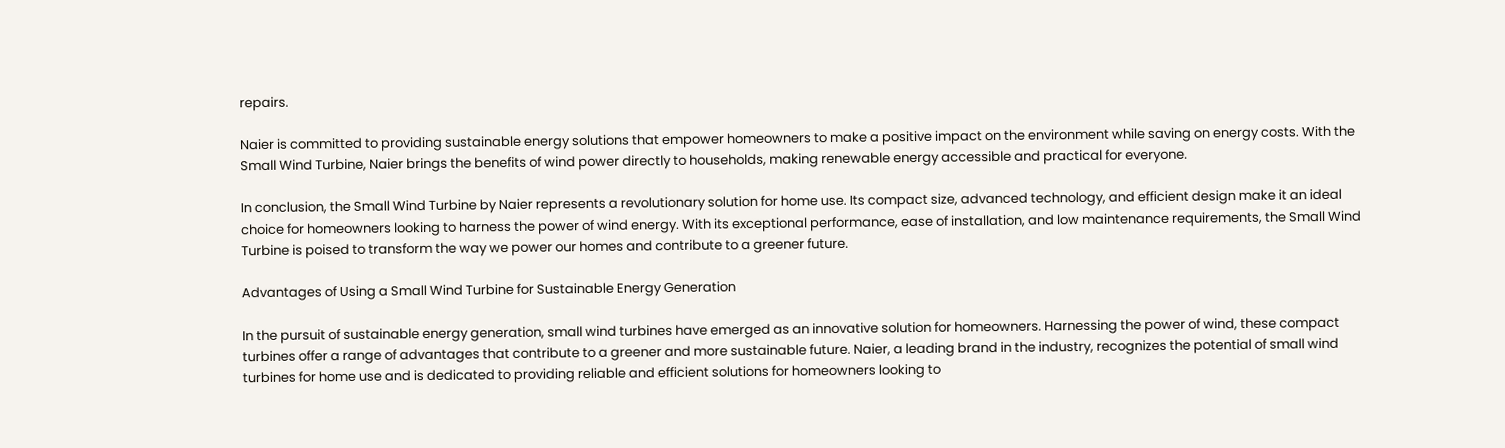repairs.

Naier is committed to providing sustainable energy solutions that empower homeowners to make a positive impact on the environment while saving on energy costs. With the Small Wind Turbine, Naier brings the benefits of wind power directly to households, making renewable energy accessible and practical for everyone.

In conclusion, the Small Wind Turbine by Naier represents a revolutionary solution for home use. Its compact size, advanced technology, and efficient design make it an ideal choice for homeowners looking to harness the power of wind energy. With its exceptional performance, ease of installation, and low maintenance requirements, the Small Wind Turbine is poised to transform the way we power our homes and contribute to a greener future.

Advantages of Using a Small Wind Turbine for Sustainable Energy Generation

In the pursuit of sustainable energy generation, small wind turbines have emerged as an innovative solution for homeowners. Harnessing the power of wind, these compact turbines offer a range of advantages that contribute to a greener and more sustainable future. Naier, a leading brand in the industry, recognizes the potential of small wind turbines for home use and is dedicated to providing reliable and efficient solutions for homeowners looking to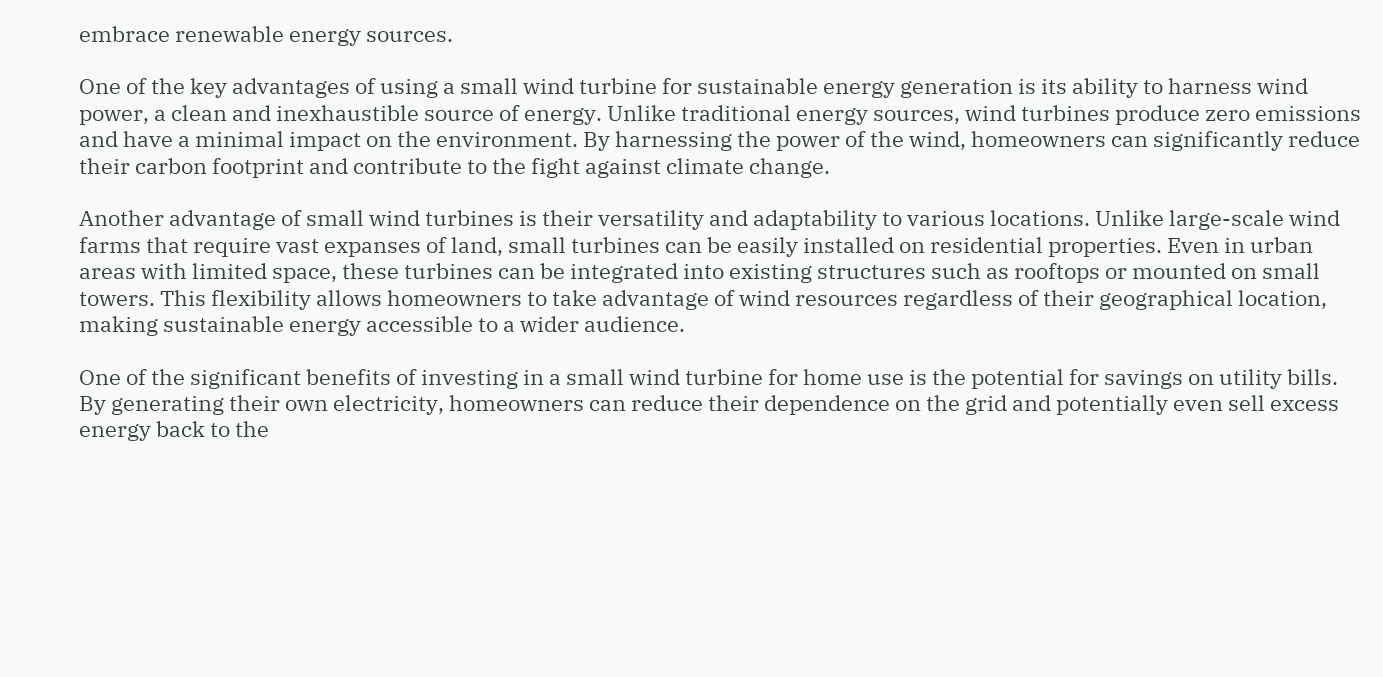embrace renewable energy sources.

One of the key advantages of using a small wind turbine for sustainable energy generation is its ability to harness wind power, a clean and inexhaustible source of energy. Unlike traditional energy sources, wind turbines produce zero emissions and have a minimal impact on the environment. By harnessing the power of the wind, homeowners can significantly reduce their carbon footprint and contribute to the fight against climate change.

Another advantage of small wind turbines is their versatility and adaptability to various locations. Unlike large-scale wind farms that require vast expanses of land, small turbines can be easily installed on residential properties. Even in urban areas with limited space, these turbines can be integrated into existing structures such as rooftops or mounted on small towers. This flexibility allows homeowners to take advantage of wind resources regardless of their geographical location, making sustainable energy accessible to a wider audience.

One of the significant benefits of investing in a small wind turbine for home use is the potential for savings on utility bills. By generating their own electricity, homeowners can reduce their dependence on the grid and potentially even sell excess energy back to the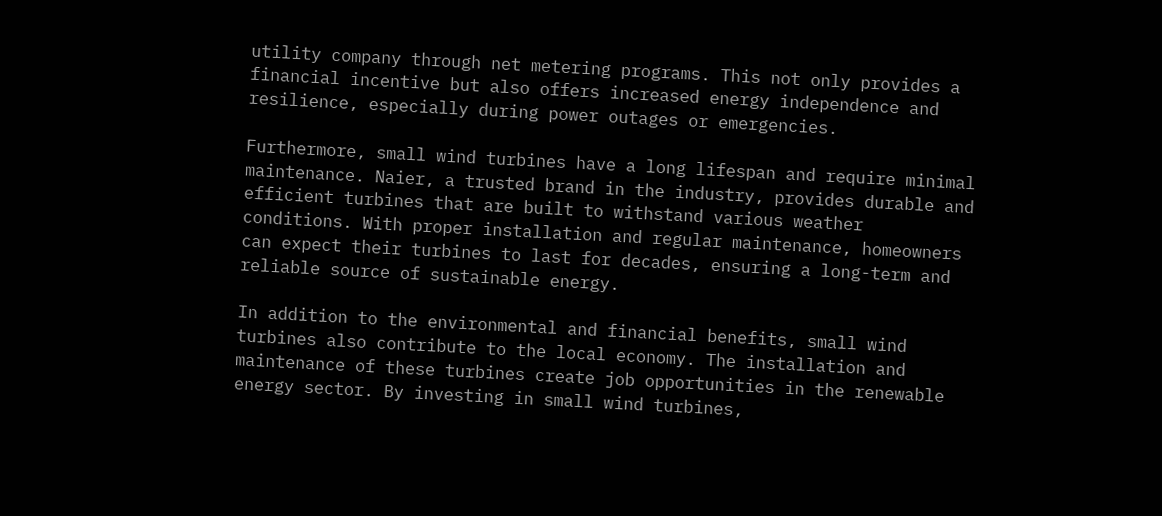utility company through net metering programs. This not only provides a financial incentive but also offers increased energy independence and resilience, especially during power outages or emergencies.

Furthermore, small wind turbines have a long lifespan and require minimal maintenance. Naier, a trusted brand in the industry, provides durable and efficient turbines that are built to withstand various weather conditions. With proper installation and regular maintenance, homeowners can expect their turbines to last for decades, ensuring a long-term and reliable source of sustainable energy.

In addition to the environmental and financial benefits, small wind turbines also contribute to the local economy. The installation and maintenance of these turbines create job opportunities in the renewable energy sector. By investing in small wind turbines,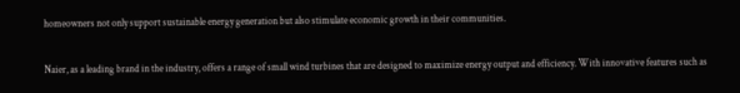homeowners not only support sustainable energy generation but also stimulate economic growth in their communities.

Naier, as a leading brand in the industry, offers a range of small wind turbines that are designed to maximize energy output and efficiency. With innovative features such as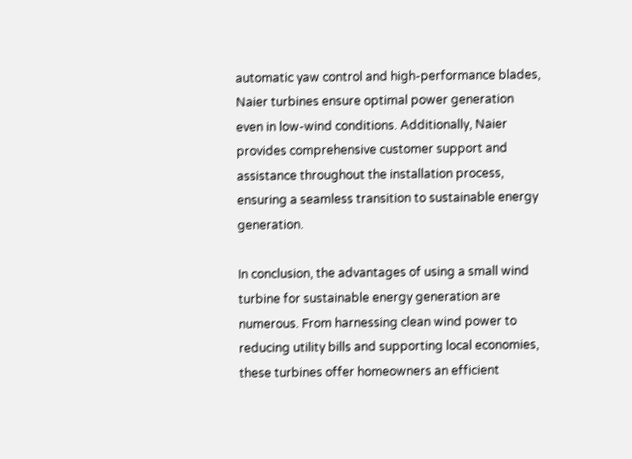automatic yaw control and high-performance blades, Naier turbines ensure optimal power generation even in low-wind conditions. Additionally, Naier provides comprehensive customer support and assistance throughout the installation process, ensuring a seamless transition to sustainable energy generation.

In conclusion, the advantages of using a small wind turbine for sustainable energy generation are numerous. From harnessing clean wind power to reducing utility bills and supporting local economies, these turbines offer homeowners an efficient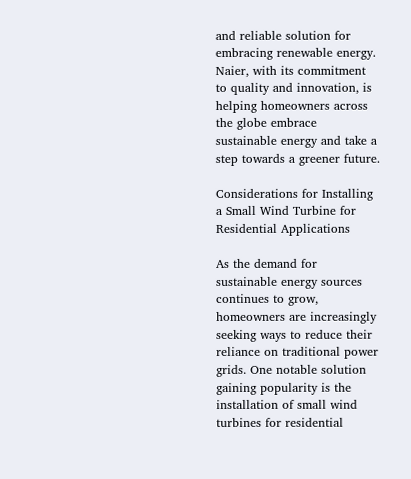and reliable solution for embracing renewable energy. Naier, with its commitment to quality and innovation, is helping homeowners across the globe embrace sustainable energy and take a step towards a greener future.

Considerations for Installing a Small Wind Turbine for Residential Applications

As the demand for sustainable energy sources continues to grow, homeowners are increasingly seeking ways to reduce their reliance on traditional power grids. One notable solution gaining popularity is the installation of small wind turbines for residential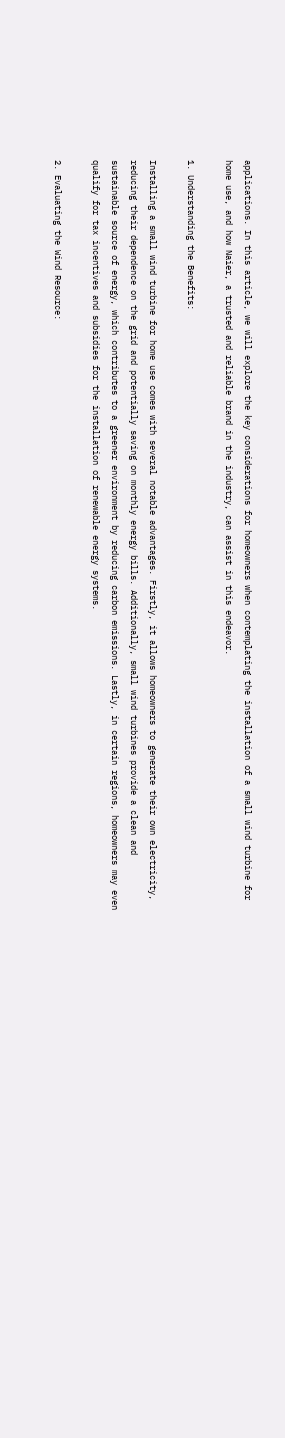applications. In this article, we will explore the key considerations for homeowners when contemplating the installation of a small wind turbine for home use, and how Naier, a trusted and reliable brand in the industry, can assist in this endeavor.

1. Understanding the Benefits:

Installing a small wind turbine for home use comes with several notable advantages. Firstly, it allows homeowners to generate their own electricity, reducing their dependence on the grid and potentially saving on monthly energy bills. Additionally, small wind turbines provide a clean and sustainable source of energy, which contributes to a greener environment by reducing carbon emissions. Lastly, in certain regions, homeowners may even qualify for tax incentives and subsidies for the installation of renewable energy systems.

2. Evaluating the Wind Resource: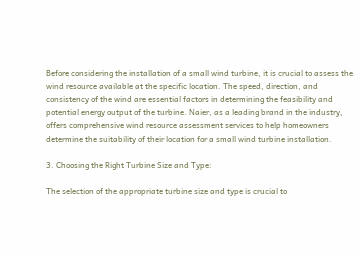Before considering the installation of a small wind turbine, it is crucial to assess the wind resource available at the specific location. The speed, direction, and consistency of the wind are essential factors in determining the feasibility and potential energy output of the turbine. Naier, as a leading brand in the industry, offers comprehensive wind resource assessment services to help homeowners determine the suitability of their location for a small wind turbine installation.

3. Choosing the Right Turbine Size and Type:

The selection of the appropriate turbine size and type is crucial to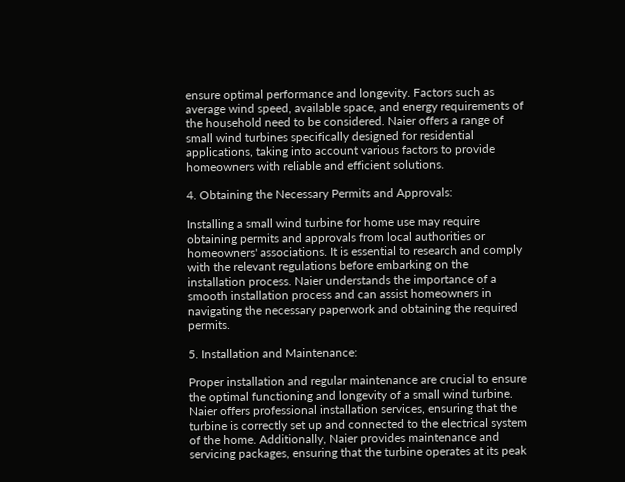ensure optimal performance and longevity. Factors such as average wind speed, available space, and energy requirements of the household need to be considered. Naier offers a range of small wind turbines specifically designed for residential applications, taking into account various factors to provide homeowners with reliable and efficient solutions.

4. Obtaining the Necessary Permits and Approvals:

Installing a small wind turbine for home use may require obtaining permits and approvals from local authorities or homeowners' associations. It is essential to research and comply with the relevant regulations before embarking on the installation process. Naier understands the importance of a smooth installation process and can assist homeowners in navigating the necessary paperwork and obtaining the required permits.

5. Installation and Maintenance:

Proper installation and regular maintenance are crucial to ensure the optimal functioning and longevity of a small wind turbine. Naier offers professional installation services, ensuring that the turbine is correctly set up and connected to the electrical system of the home. Additionally, Naier provides maintenance and servicing packages, ensuring that the turbine operates at its peak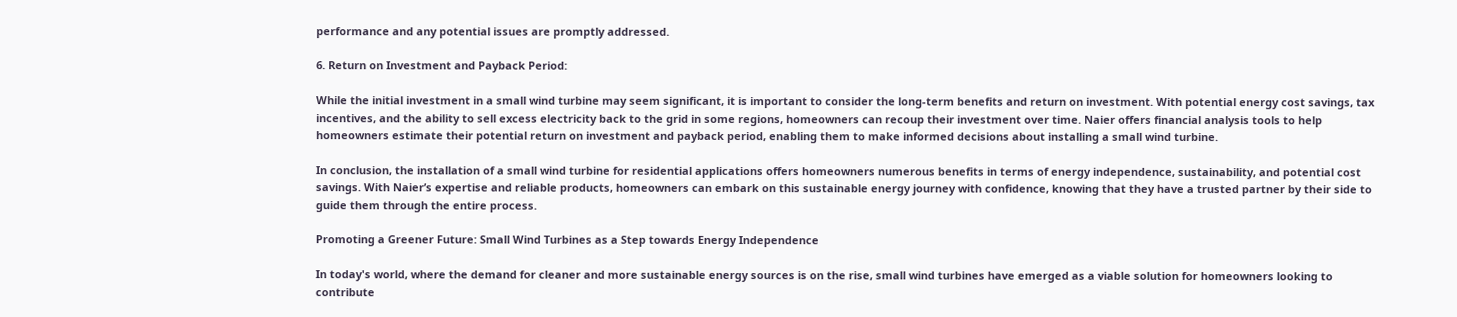performance and any potential issues are promptly addressed.

6. Return on Investment and Payback Period:

While the initial investment in a small wind turbine may seem significant, it is important to consider the long-term benefits and return on investment. With potential energy cost savings, tax incentives, and the ability to sell excess electricity back to the grid in some regions, homeowners can recoup their investment over time. Naier offers financial analysis tools to help homeowners estimate their potential return on investment and payback period, enabling them to make informed decisions about installing a small wind turbine.

In conclusion, the installation of a small wind turbine for residential applications offers homeowners numerous benefits in terms of energy independence, sustainability, and potential cost savings. With Naier’s expertise and reliable products, homeowners can embark on this sustainable energy journey with confidence, knowing that they have a trusted partner by their side to guide them through the entire process.

Promoting a Greener Future: Small Wind Turbines as a Step towards Energy Independence

In today's world, where the demand for cleaner and more sustainable energy sources is on the rise, small wind turbines have emerged as a viable solution for homeowners looking to contribute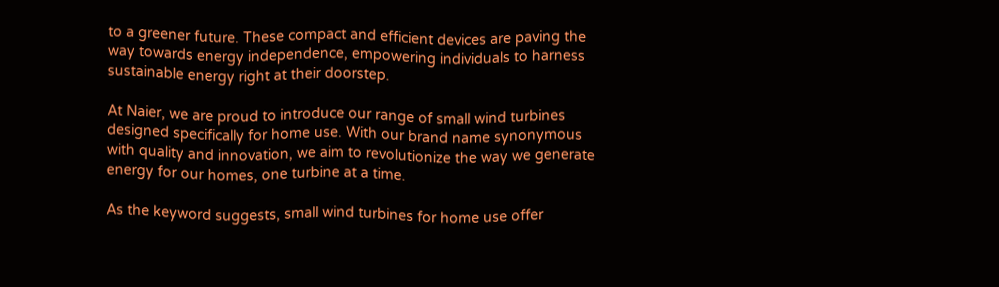to a greener future. These compact and efficient devices are paving the way towards energy independence, empowering individuals to harness sustainable energy right at their doorstep.

At Naier, we are proud to introduce our range of small wind turbines designed specifically for home use. With our brand name synonymous with quality and innovation, we aim to revolutionize the way we generate energy for our homes, one turbine at a time.

As the keyword suggests, small wind turbines for home use offer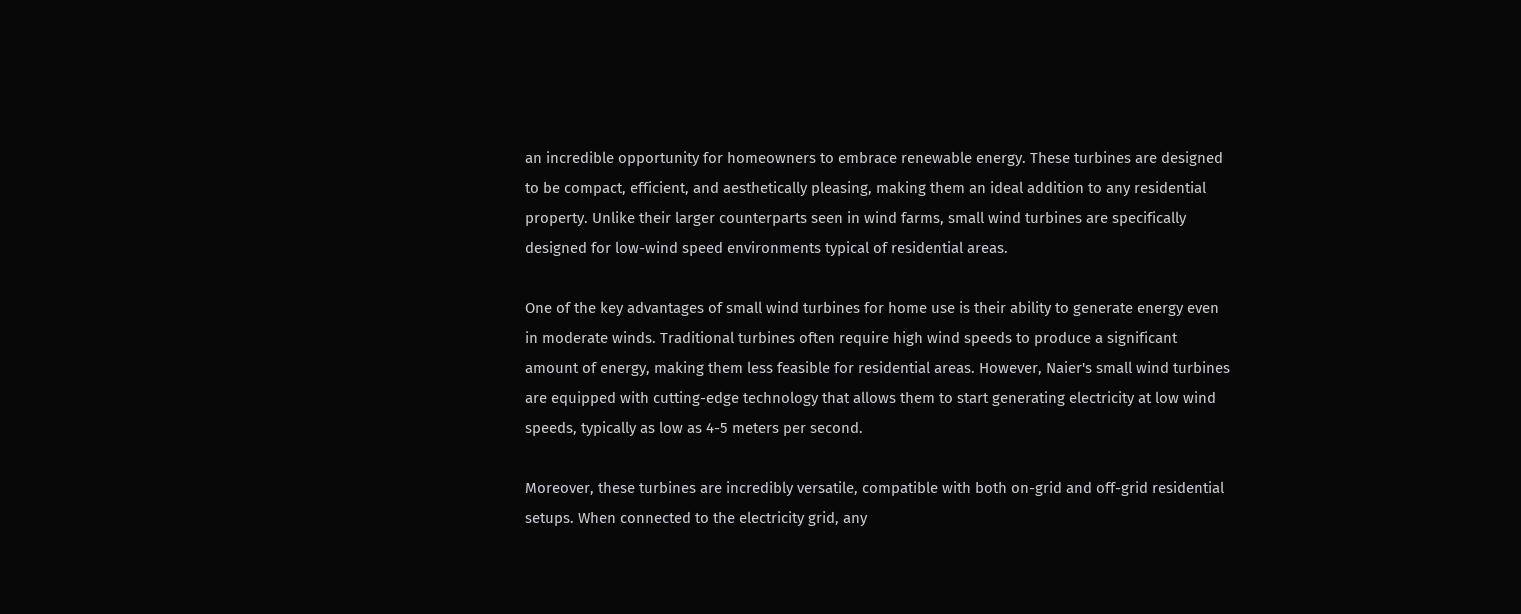an incredible opportunity for homeowners to embrace renewable energy. These turbines are designed to be compact, efficient, and aesthetically pleasing, making them an ideal addition to any residential property. Unlike their larger counterparts seen in wind farms, small wind turbines are specifically designed for low-wind speed environments typical of residential areas.

One of the key advantages of small wind turbines for home use is their ability to generate energy even in moderate winds. Traditional turbines often require high wind speeds to produce a significant amount of energy, making them less feasible for residential areas. However, Naier's small wind turbines are equipped with cutting-edge technology that allows them to start generating electricity at low wind speeds, typically as low as 4-5 meters per second.

Moreover, these turbines are incredibly versatile, compatible with both on-grid and off-grid residential setups. When connected to the electricity grid, any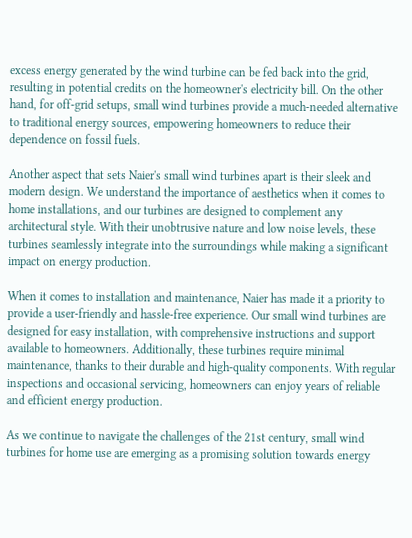excess energy generated by the wind turbine can be fed back into the grid, resulting in potential credits on the homeowner's electricity bill. On the other hand, for off-grid setups, small wind turbines provide a much-needed alternative to traditional energy sources, empowering homeowners to reduce their dependence on fossil fuels.

Another aspect that sets Naier's small wind turbines apart is their sleek and modern design. We understand the importance of aesthetics when it comes to home installations, and our turbines are designed to complement any architectural style. With their unobtrusive nature and low noise levels, these turbines seamlessly integrate into the surroundings while making a significant impact on energy production.

When it comes to installation and maintenance, Naier has made it a priority to provide a user-friendly and hassle-free experience. Our small wind turbines are designed for easy installation, with comprehensive instructions and support available to homeowners. Additionally, these turbines require minimal maintenance, thanks to their durable and high-quality components. With regular inspections and occasional servicing, homeowners can enjoy years of reliable and efficient energy production.

As we continue to navigate the challenges of the 21st century, small wind turbines for home use are emerging as a promising solution towards energy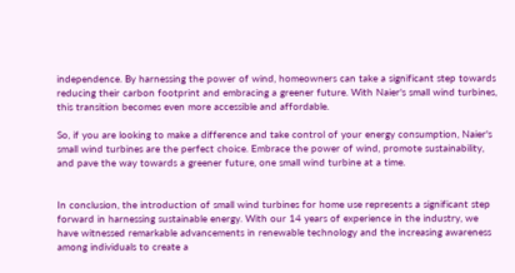independence. By harnessing the power of wind, homeowners can take a significant step towards reducing their carbon footprint and embracing a greener future. With Naier's small wind turbines, this transition becomes even more accessible and affordable.

So, if you are looking to make a difference and take control of your energy consumption, Naier's small wind turbines are the perfect choice. Embrace the power of wind, promote sustainability, and pave the way towards a greener future, one small wind turbine at a time.


In conclusion, the introduction of small wind turbines for home use represents a significant step forward in harnessing sustainable energy. With our 14 years of experience in the industry, we have witnessed remarkable advancements in renewable technology and the increasing awareness among individuals to create a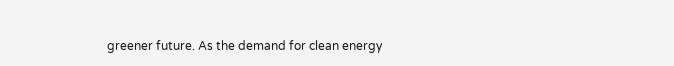greener future. As the demand for clean energy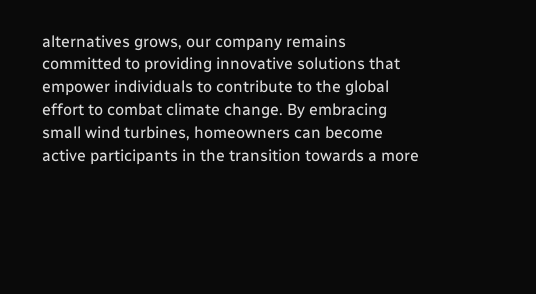alternatives grows, our company remains committed to providing innovative solutions that empower individuals to contribute to the global effort to combat climate change. By embracing small wind turbines, homeowners can become active participants in the transition towards a more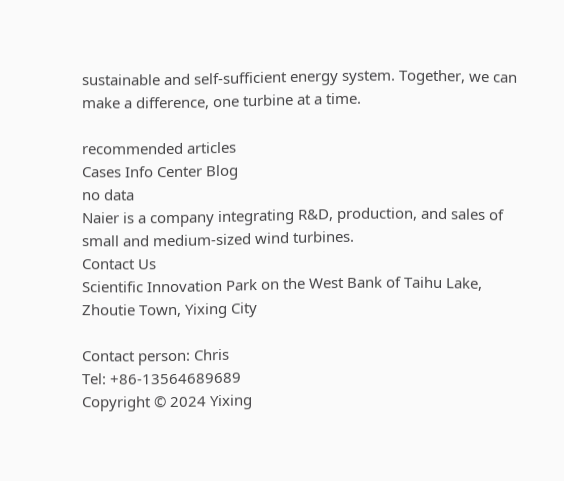sustainable and self-sufficient energy system. Together, we can make a difference, one turbine at a time.

recommended articles
Cases Info Center Blog
no data
Naier is a company integrating R&D, production, and sales of small and medium-sized wind turbines.
Contact Us
Scientific Innovation Park on the West Bank of Taihu Lake, Zhoutie Town, Yixing City

Contact person: Chris
Tel: +86-13564689689
Copyright © 2024 Yixing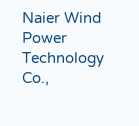Naier Wind Power Technology Co.,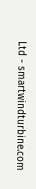Ltd - smartwindturbine.com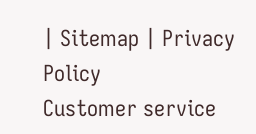| Sitemap | Privacy Policy
Customer service